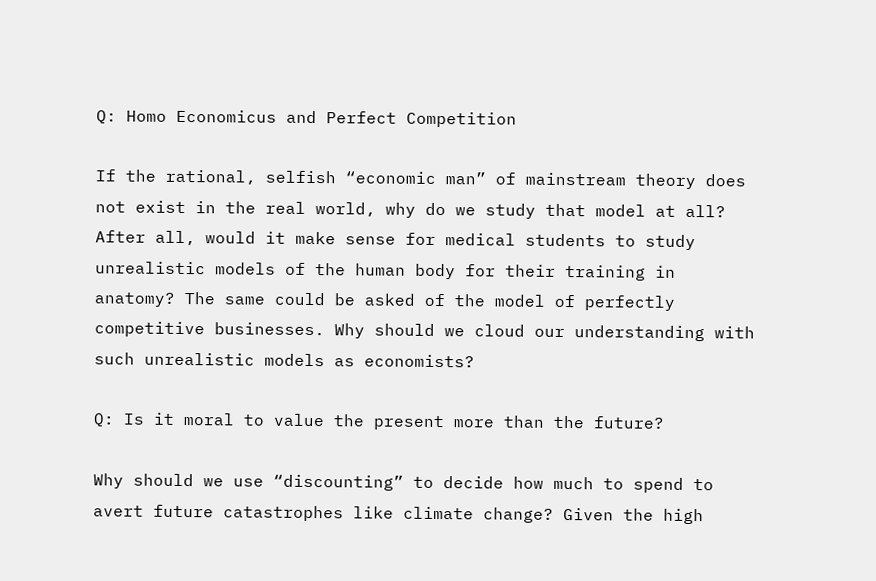Q: Homo Economicus and Perfect Competition

If the rational, selfish “economic man” of mainstream theory does not exist in the real world, why do we study that model at all? After all, would it make sense for medical students to study unrealistic models of the human body for their training in anatomy? The same could be asked of the model of perfectly competitive businesses. Why should we cloud our understanding with such unrealistic models as economists?

Q: Is it moral to value the present more than the future?

Why should we use “discounting” to decide how much to spend to avert future catastrophes like climate change? Given the high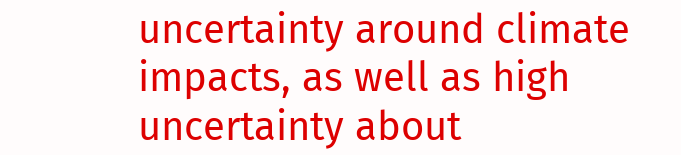uncertainty around climate impacts, as well as high uncertainty about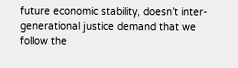future economic stability, doesn’t inter-generational justice demand that we follow the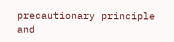precautionary principle and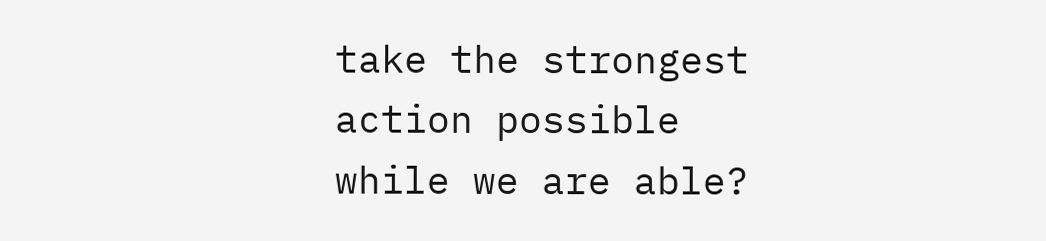take the strongest action possible while we are able?